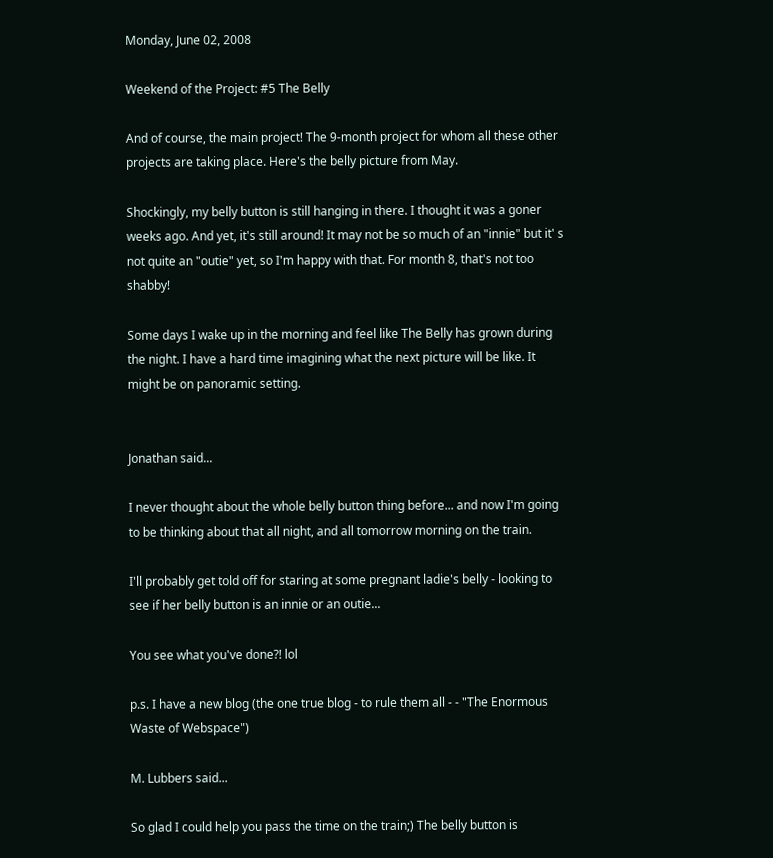Monday, June 02, 2008

Weekend of the Project: #5 The Belly

And of course, the main project! The 9-month project for whom all these other projects are taking place. Here's the belly picture from May.

Shockingly, my belly button is still hanging in there. I thought it was a goner weeks ago. And yet, it's still around! It may not be so much of an "innie" but it' s not quite an "outie" yet, so I'm happy with that. For month 8, that's not too shabby!

Some days I wake up in the morning and feel like The Belly has grown during the night. I have a hard time imagining what the next picture will be like. It might be on panoramic setting.


Jonathan said...

I never thought about the whole belly button thing before... and now I'm going to be thinking about that all night, and all tomorrow morning on the train.

I'll probably get told off for staring at some pregnant ladie's belly - looking to see if her belly button is an innie or an outie...

You see what you've done?! lol

p.s. I have a new blog (the one true blog - to rule them all - - "The Enormous Waste of Webspace")

M. Lubbers said...

So glad I could help you pass the time on the train;) The belly button is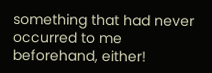something that had never occurred to me beforehand, either!